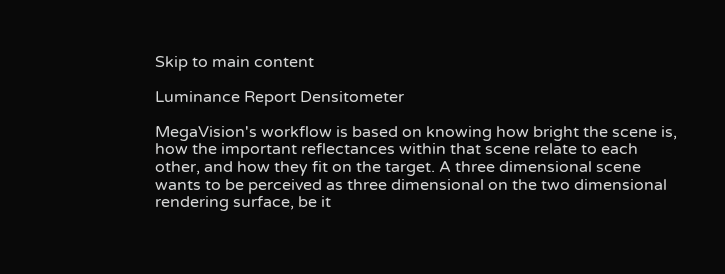Skip to main content

Luminance Report Densitometer

MegaVision's workflow is based on knowing how bright the scene is, how the important reflectances within that scene relate to each other, and how they fit on the target. A three dimensional scene wants to be perceived as three dimensional on the two dimensional rendering surface, be it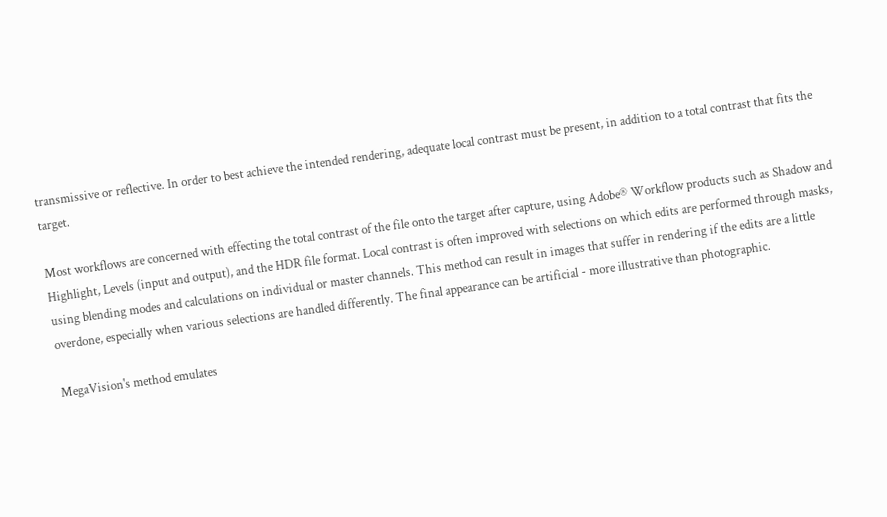transmissive or reflective. In order to best achieve the intended rendering, adequate local contrast must be present, in addition to a total contrast that fits the target.

Most workflows are concerned with effecting the total contrast of the file onto the target after capture, using Adobe® Workflow products such as Shadow and Highlight, Levels (input and output), and the HDR file format. Local contrast is often improved with selections on which edits are performed through masks, using blending modes and calculations on individual or master channels. This method can result in images that suffer in rendering if the edits are a little overdone, especially when various selections are handled differently. The final appearance can be artificial - more illustrative than photographic.

MegaVision's method emulates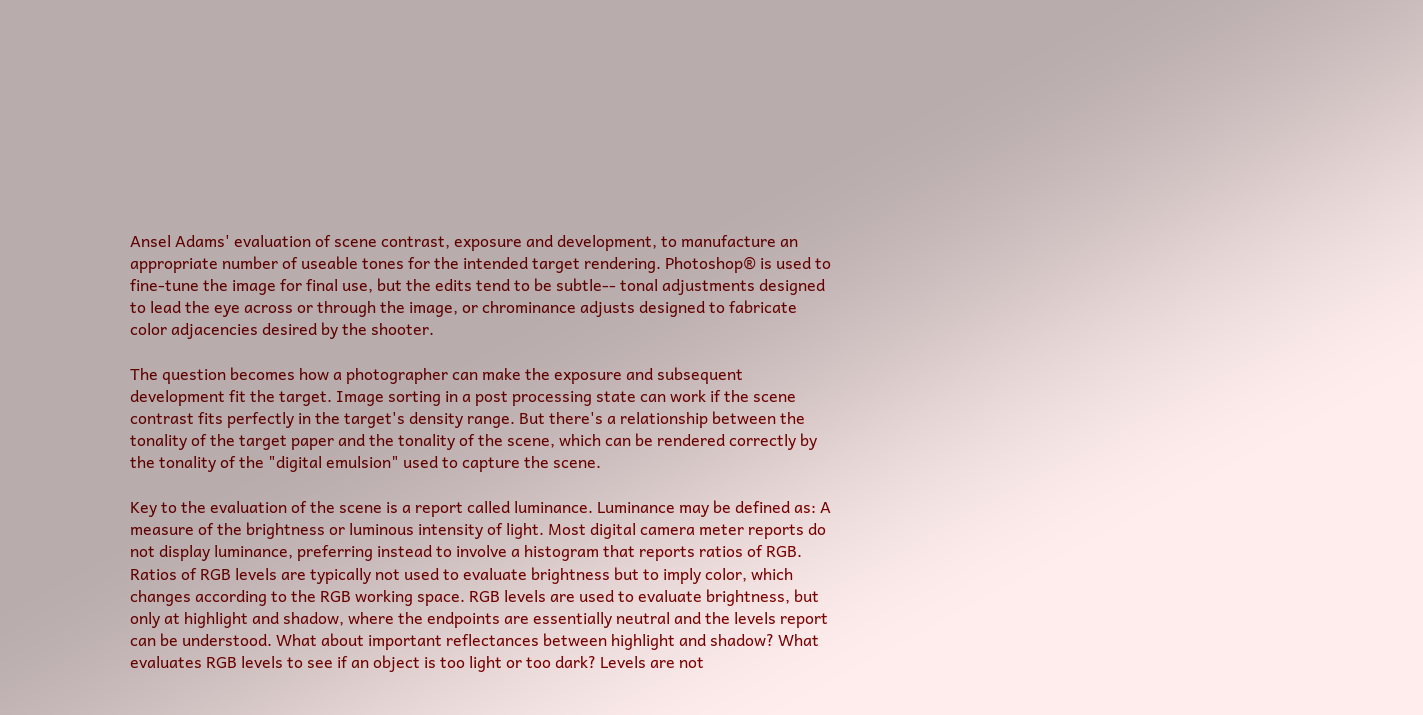Ansel Adams' evaluation of scene contrast, exposure and development, to manufacture an appropriate number of useable tones for the intended target rendering. Photoshop® is used to fine-tune the image for final use, but the edits tend to be subtle-- tonal adjustments designed to lead the eye across or through the image, or chrominance adjusts designed to fabricate color adjacencies desired by the shooter.

The question becomes how a photographer can make the exposure and subsequent development fit the target. Image sorting in a post processing state can work if the scene contrast fits perfectly in the target's density range. But there's a relationship between the tonality of the target paper and the tonality of the scene, which can be rendered correctly by the tonality of the "digital emulsion" used to capture the scene.

Key to the evaluation of the scene is a report called luminance. Luminance may be defined as: A measure of the brightness or luminous intensity of light. Most digital camera meter reports do not display luminance, preferring instead to involve a histogram that reports ratios of RGB. Ratios of RGB levels are typically not used to evaluate brightness but to imply color, which changes according to the RGB working space. RGB levels are used to evaluate brightness, but only at highlight and shadow, where the endpoints are essentially neutral and the levels report can be understood. What about important reflectances between highlight and shadow? What evaluates RGB levels to see if an object is too light or too dark? Levels are not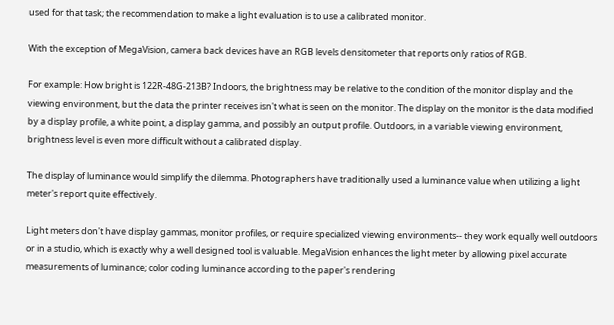used for that task; the recommendation to make a light evaluation is to use a calibrated monitor.

With the exception of MegaVision, camera back devices have an RGB levels densitometer that reports only ratios of RGB.

For example: How bright is 122R-48G-213B? Indoors, the brightness may be relative to the condition of the monitor display and the viewing environment, but the data the printer receives isn't what is seen on the monitor. The display on the monitor is the data modified by a display profile, a white point, a display gamma, and possibly an output profile. Outdoors, in a variable viewing environment, brightness level is even more difficult without a calibrated display.

The display of luminance would simplify the dilemma. Photographers have traditionally used a luminance value when utilizing a light meter's report quite effectively.

Light meters don't have display gammas, monitor profiles, or require specialized viewing environments-- they work equally well outdoors or in a studio, which is exactly why a well designed tool is valuable. MegaVision enhances the light meter by allowing pixel accurate measurements of luminance; color coding luminance according to the paper's rendering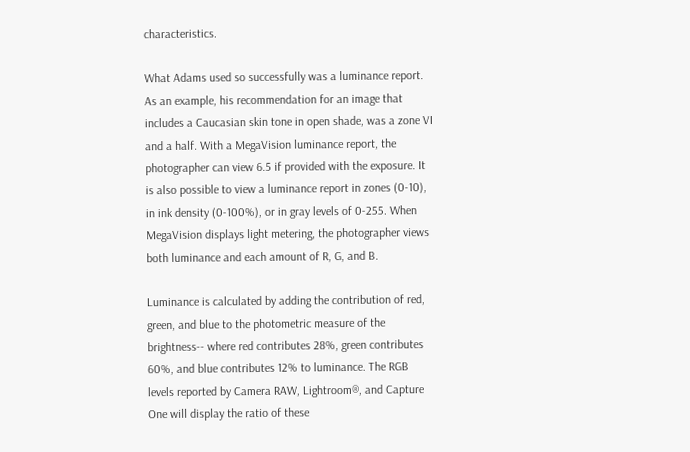characteristics.

What Adams used so successfully was a luminance report. As an example, his recommendation for an image that includes a Caucasian skin tone in open shade, was a zone VI and a half. With a MegaVision luminance report, the photographer can view 6.5 if provided with the exposure. It is also possible to view a luminance report in zones (0-10), in ink density (0-100%), or in gray levels of 0-255. When MegaVision displays light metering, the photographer views both luminance and each amount of R, G, and B.

Luminance is calculated by adding the contribution of red, green, and blue to the photometric measure of the brightness-- where red contributes 28%, green contributes 60%, and blue contributes 12% to luminance. The RGB levels reported by Camera RAW, Lightroom®, and Capture One will display the ratio of these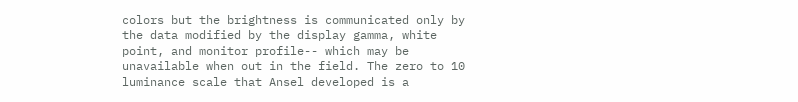colors but the brightness is communicated only by the data modified by the display gamma, white point, and monitor profile-- which may be unavailable when out in the field. The zero to 10 luminance scale that Ansel developed is a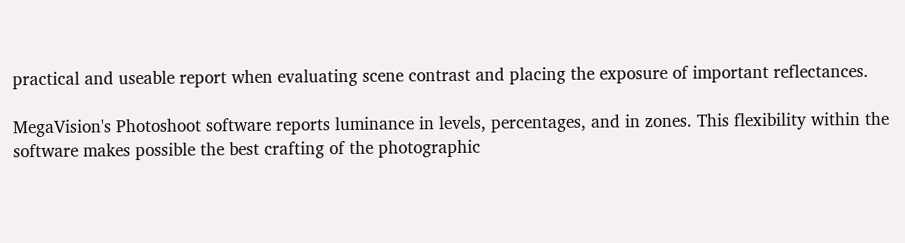practical and useable report when evaluating scene contrast and placing the exposure of important reflectances.

MegaVision's Photoshoot software reports luminance in levels, percentages, and in zones. This flexibility within the software makes possible the best crafting of the photographic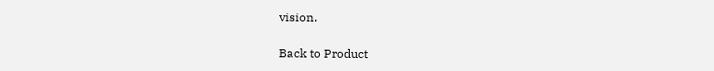vision.

Back to Product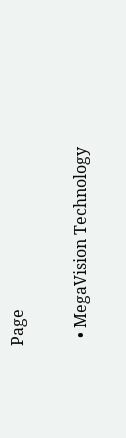Page

  • MegaVision Technology